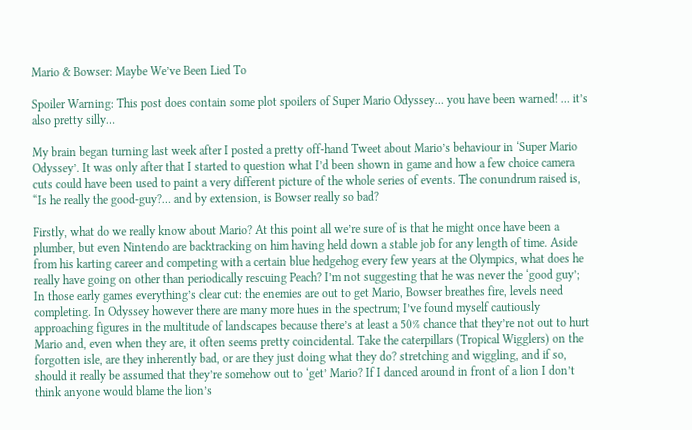Mario & Bowser: Maybe We’ve Been Lied To

Spoiler Warning: This post does contain some plot spoilers of Super Mario Odyssey… you have been warned! … it’s also pretty silly…

My brain began turning last week after I posted a pretty off-hand Tweet about Mario’s behaviour in ‘Super Mario Odyssey’. It was only after that I started to question what I’d been shown in game and how a few choice camera cuts could have been used to paint a very different picture of the whole series of events. The conundrum raised is, “Is he really the good-guy?… and by extension, is Bowser really so bad?

Firstly, what do we really know about Mario? At this point all we’re sure of is that he might once have been a plumber, but even Nintendo are backtracking on him having held down a stable job for any length of time. Aside from his karting career and competing with a certain blue hedgehog every few years at the Olympics, what does he really have going on other than periodically rescuing Peach? I’m not suggesting that he was never the ‘good guy’; In those early games everything’s clear cut: the enemies are out to get Mario, Bowser breathes fire, levels need completing. In Odyssey however there are many more hues in the spectrum; I’ve found myself cautiously approaching figures in the multitude of landscapes because there’s at least a 50% chance that they’re not out to hurt Mario and, even when they are, it often seems pretty coincidental. Take the caterpillars (Tropical Wigglers) on the forgotten isle, are they inherently bad, or are they just doing what they do? stretching and wiggling, and if so, should it really be assumed that they’re somehow out to ‘get’ Mario? If I danced around in front of a lion I don’t think anyone would blame the lion’s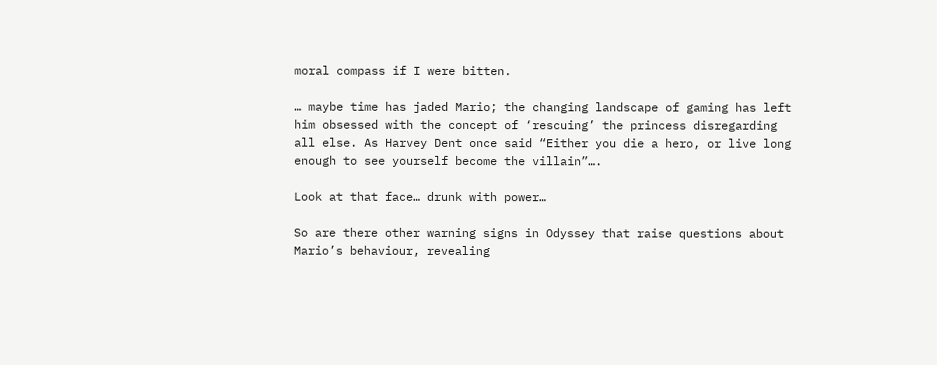moral compass if I were bitten.

… maybe time has jaded Mario; the changing landscape of gaming has left him obsessed with the concept of ‘rescuing’ the princess disregarding all else. As Harvey Dent once said “Either you die a hero, or live long enough to see yourself become the villain”….

Look at that face… drunk with power…

So are there other warning signs in Odyssey that raise questions about Mario’s behaviour, revealing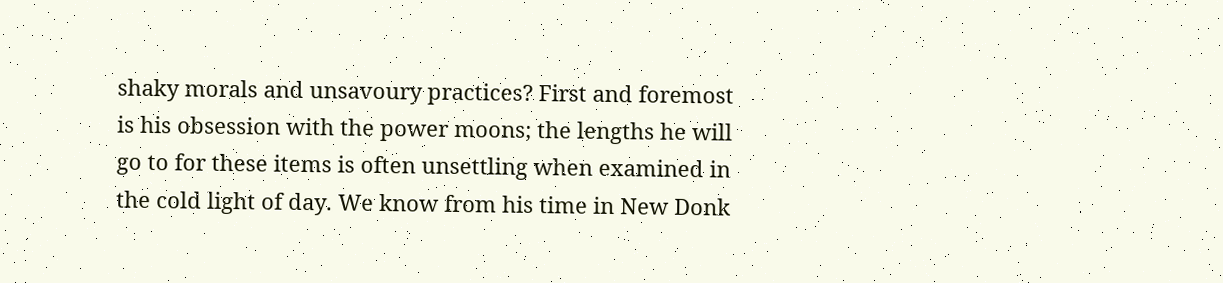shaky morals and unsavoury practices? First and foremost is his obsession with the power moons; the lengths he will go to for these items is often unsettling when examined in the cold light of day. We know from his time in New Donk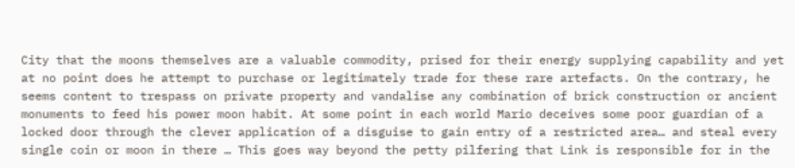City that the moons themselves are a valuable commodity, prised for their energy supplying capability and yet at no point does he attempt to purchase or legitimately trade for these rare artefacts. On the contrary, he seems content to trespass on private property and vandalise any combination of brick construction or ancient monuments to feed his power moon habit. At some point in each world Mario deceives some poor guardian of a locked door through the clever application of a disguise to gain entry of a restricted area… and steal every single coin or moon in there … This goes way beyond the petty pilfering that Link is responsible for in the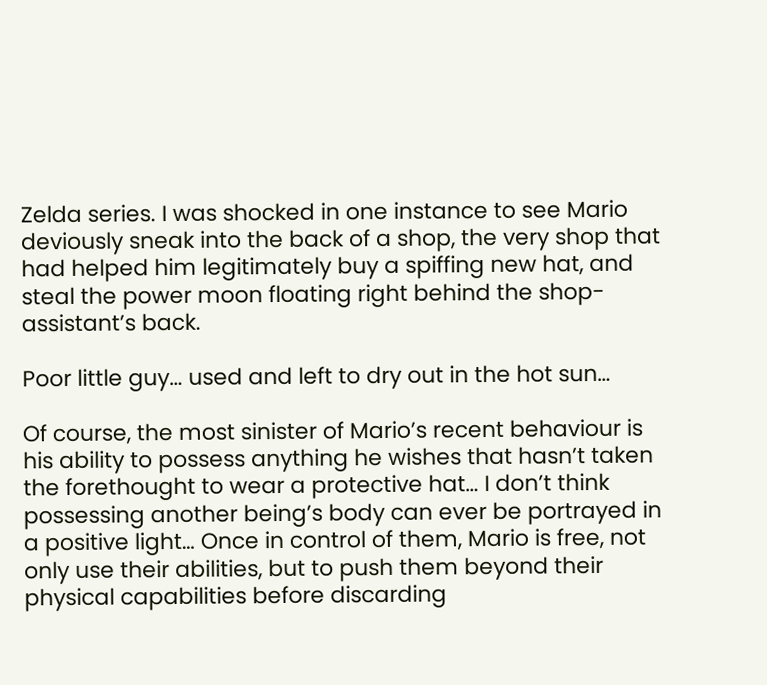Zelda series. I was shocked in one instance to see Mario deviously sneak into the back of a shop, the very shop that had helped him legitimately buy a spiffing new hat, and steal the power moon floating right behind the shop-assistant’s back.

Poor little guy… used and left to dry out in the hot sun…

Of course, the most sinister of Mario’s recent behaviour is his ability to possess anything he wishes that hasn’t taken the forethought to wear a protective hat… I don’t think possessing another being’s body can ever be portrayed in a positive light… Once in control of them, Mario is free, not only use their abilities, but to push them beyond their physical capabilities before discarding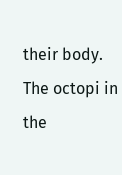their body. The octopi in the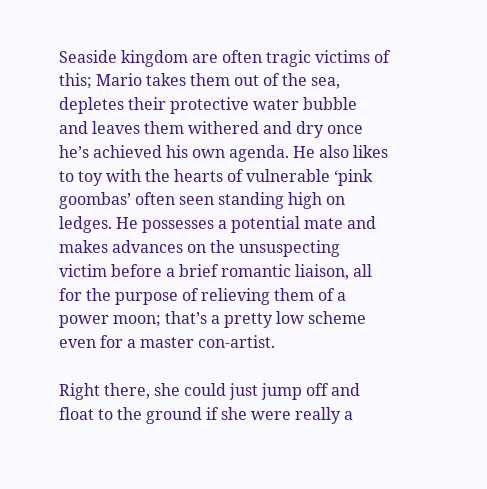Seaside kingdom are often tragic victims of this; Mario takes them out of the sea, depletes their protective water bubble and leaves them withered and dry once he’s achieved his own agenda. He also likes to toy with the hearts of vulnerable ‘pink goombas’ often seen standing high on ledges. He possesses a potential mate and makes advances on the unsuspecting victim before a brief romantic liaison, all for the purpose of relieving them of a power moon; that’s a pretty low scheme even for a master con-artist.

Right there, she could just jump off and float to the ground if she were really a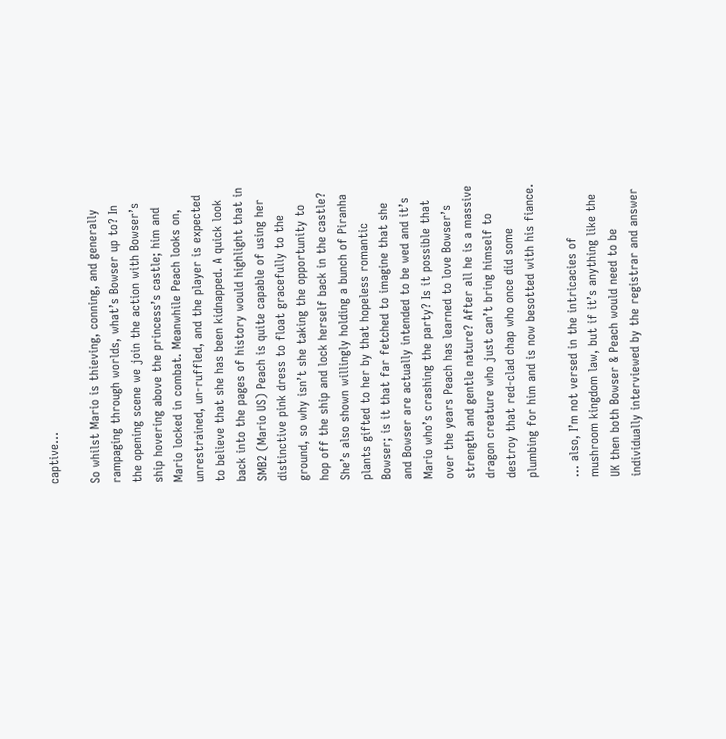captive…

So whilst Mario is thieving, conning, and generally rampaging through worlds, what’s Bowser up to? In the opening scene we join the action with Bowser’s ship hovering above the princess’s castle; him and Mario locked in combat. Meanwhile Peach looks on, unrestrained, un-ruffled, and the player is expected to believe that she has been kidnapped. A quick look back into the pages of history would highlight that in SMB2 (Mario US) Peach is quite capable of using her distinctive pink dress to float gracefully to the ground, so why isn’t she taking the opportunity to hop off the ship and lock herself back in the castle? She’s also shown willingly holding a bunch of Piranha plants gifted to her by that hopeless romantic Bowser; is it that far fetched to imagine that she and Bowser are actually intended to be wed and it’s Mario who’s crashing the party? Is it possible that over the years Peach has learned to love Bowser’s strength and gentle nature? After all he is a massive dragon creature who just can’t bring himself to destroy that red-clad chap who once did some plumbing for him and is now besotted with his fiance.

… also, I’m not versed in the intricacies of mushroom kingdom law, but if it’s anything like the UK then both Bowser & Peach would need to be individually interviewed by the registrar and answer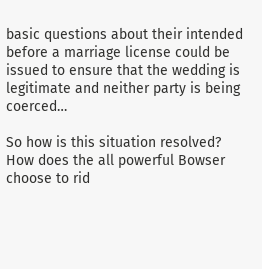basic questions about their intended before a marriage license could be issued to ensure that the wedding is legitimate and neither party is being coerced…

So how is this situation resolved? How does the all powerful Bowser choose to rid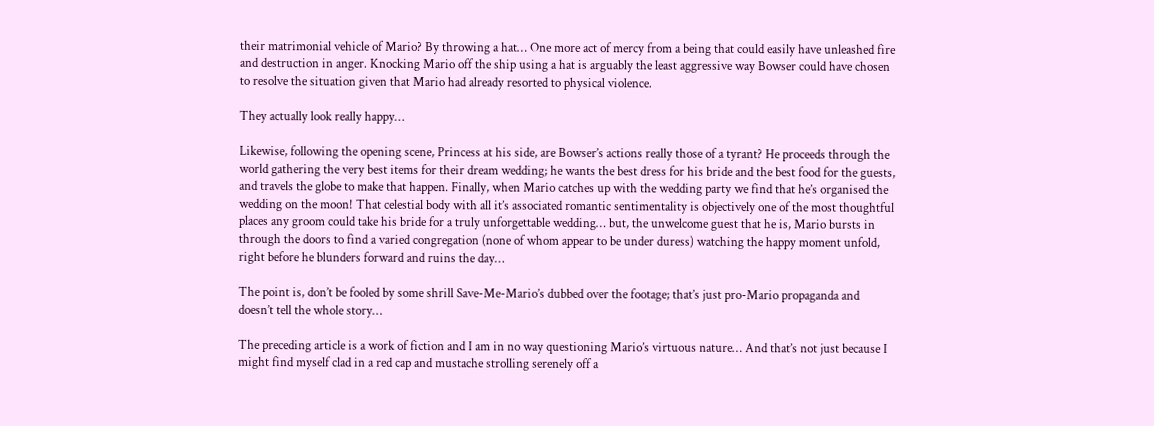their matrimonial vehicle of Mario? By throwing a hat… One more act of mercy from a being that could easily have unleashed fire and destruction in anger. Knocking Mario off the ship using a hat is arguably the least aggressive way Bowser could have chosen to resolve the situation given that Mario had already resorted to physical violence.

They actually look really happy…

Likewise, following the opening scene, Princess at his side, are Bowser’s actions really those of a tyrant? He proceeds through the world gathering the very best items for their dream wedding; he wants the best dress for his bride and the best food for the guests, and travels the globe to make that happen. Finally, when Mario catches up with the wedding party we find that he’s organised the wedding on the moon! That celestial body with all it’s associated romantic sentimentality is objectively one of the most thoughtful places any groom could take his bride for a truly unforgettable wedding… but, the unwelcome guest that he is, Mario bursts in through the doors to find a varied congregation (none of whom appear to be under duress) watching the happy moment unfold, right before he blunders forward and ruins the day…

The point is, don’t be fooled by some shrill Save-Me-Mario’s dubbed over the footage; that’s just pro-Mario propaganda and doesn’t tell the whole story…

The preceding article is a work of fiction and I am in no way questioning Mario’s virtuous nature… And that’s not just because I might find myself clad in a red cap and mustache strolling serenely off a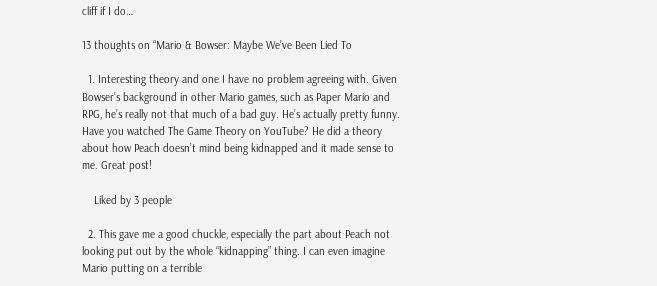cliff if I do…

13 thoughts on “Mario & Bowser: Maybe We’ve Been Lied To

  1. Interesting theory and one I have no problem agreeing with. Given Bowser’s background in other Mario games, such as Paper Mario and RPG, he’s really not that much of a bad guy. He’s actually pretty funny. Have you watched The Game Theory on YouTube? He did a theory about how Peach doesn’t mind being kidnapped and it made sense to me. Great post!

    Liked by 3 people

  2. This gave me a good chuckle, especially the part about Peach not looking put out by the whole “kidnapping” thing. I can even imagine Mario putting on a terrible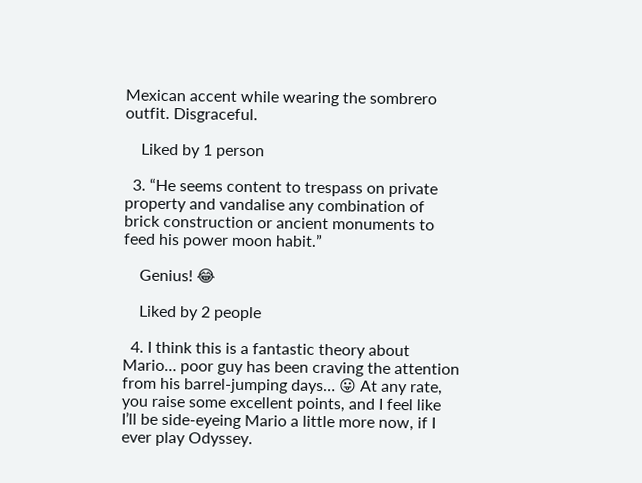Mexican accent while wearing the sombrero outfit. Disgraceful.

    Liked by 1 person

  3. “He seems content to trespass on private property and vandalise any combination of brick construction or ancient monuments to feed his power moon habit.”

    Genius! 😂

    Liked by 2 people

  4. I think this is a fantastic theory about Mario… poor guy has been craving the attention from his barrel-jumping days… 😛 At any rate, you raise some excellent points, and I feel like I’ll be side-eyeing Mario a little more now, if I ever play Odyssey.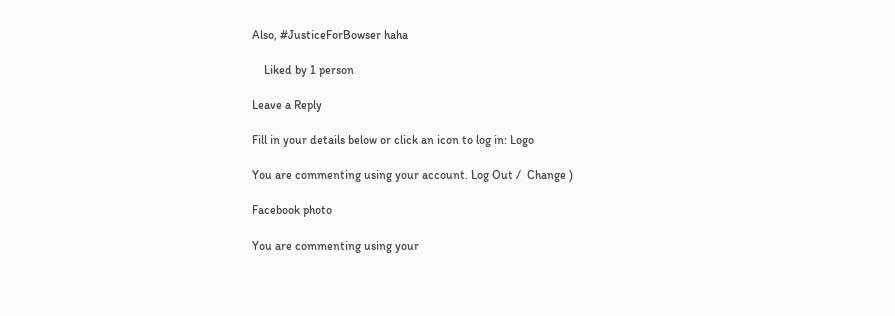Also, #JusticeForBowser haha

    Liked by 1 person

Leave a Reply

Fill in your details below or click an icon to log in: Logo

You are commenting using your account. Log Out /  Change )

Facebook photo

You are commenting using your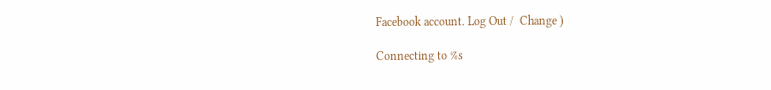Facebook account. Log Out /  Change )

Connecting to %s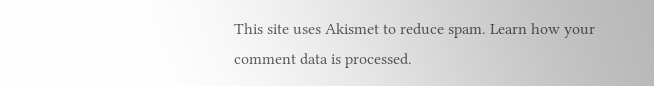This site uses Akismet to reduce spam. Learn how your comment data is processed.